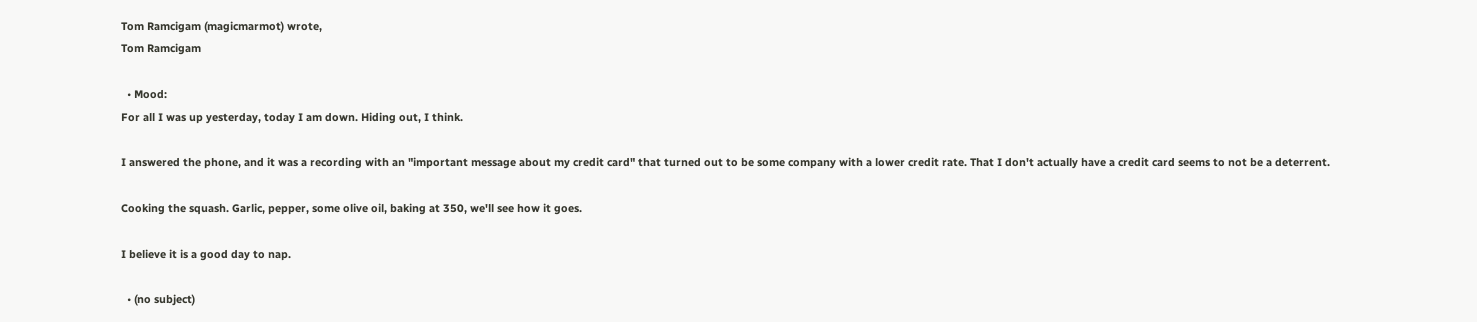Tom Ramcigam (magicmarmot) wrote,
Tom Ramcigam

  • Mood:
For all I was up yesterday, today I am down. Hiding out, I think.

I answered the phone, and it was a recording with an "important message about my credit card" that turned out to be some company with a lower credit rate. That I don't actually have a credit card seems to not be a deterrent.

Cooking the squash. Garlic, pepper, some olive oil, baking at 350, we'll see how it goes.

I believe it is a good day to nap.

  • (no subject)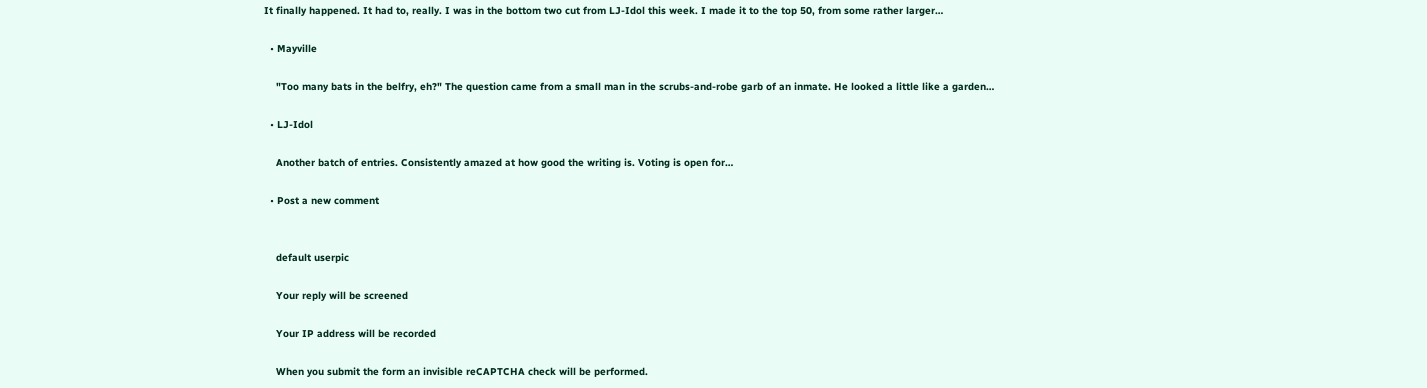It finally happened. It had to, really. I was in the bottom two cut from LJ-Idol this week. I made it to the top 50, from some rather larger…

  • Mayville

    "Too many bats in the belfry, eh?" The question came from a small man in the scrubs-and-robe garb of an inmate. He looked a little like a garden…

  • LJ-Idol

    Another batch of entries. Consistently amazed at how good the writing is. Voting is open for…

  • Post a new comment


    default userpic

    Your reply will be screened

    Your IP address will be recorded

    When you submit the form an invisible reCAPTCHA check will be performed.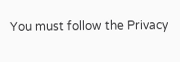You must follow the Privacy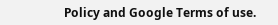Policy and Google Terms of use.